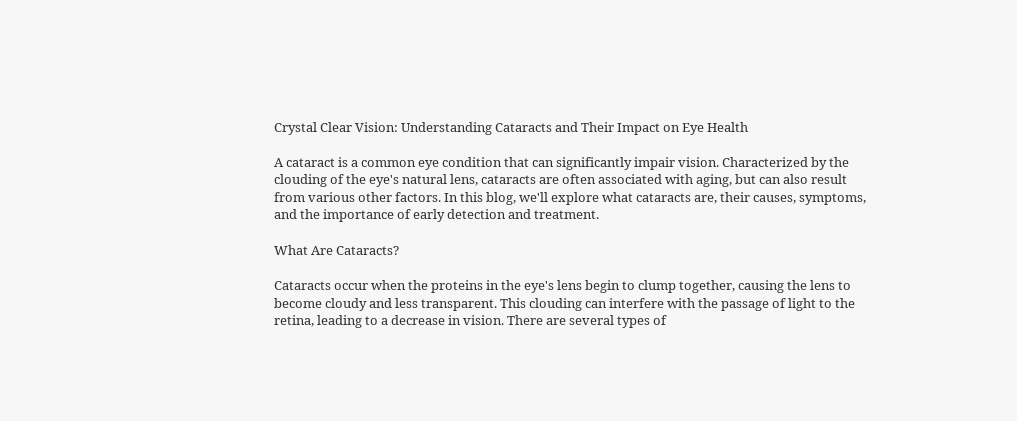Crystal Clear Vision: Understanding Cataracts and Their Impact on Eye Health

A cataract is a common eye condition that can significantly impair vision. Characterized by the clouding of the eye's natural lens, cataracts are often associated with aging, but can also result from various other factors. In this blog, we'll explore what cataracts are, their causes, symptoms, and the importance of early detection and treatment.

What Are Cataracts?

Cataracts occur when the proteins in the eye's lens begin to clump together, causing the lens to become cloudy and less transparent. This clouding can interfere with the passage of light to the retina, leading to a decrease in vision. There are several types of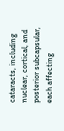cataracts, including nuclear, cortical, and posterior subcapsular, each affecting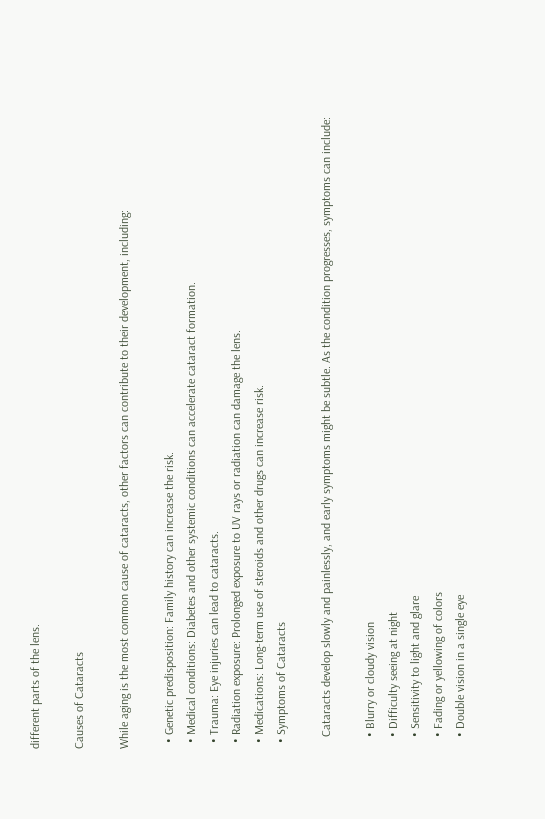different parts of the lens.

Causes of Cataracts

While aging is the most common cause of cataracts, other factors can contribute to their development, including:

  • Genetic predisposition: Family history can increase the risk.
  • Medical conditions: Diabetes and other systemic conditions can accelerate cataract formation.
  • Trauma: Eye injuries can lead to cataracts.
  • Radiation exposure: Prolonged exposure to UV rays or radiation can damage the lens.
  • Medications: Long-term use of steroids and other drugs can increase risk.
  • Symptoms of Cataracts

    Cataracts develop slowly and painlessly, and early symptoms might be subtle. As the condition progresses, symptoms can include:

    • Blurry or cloudy vision
    • Difficulty seeing at night
    • Sensitivity to light and glare
    • Fading or yellowing of colors
    • Double vision in a single eye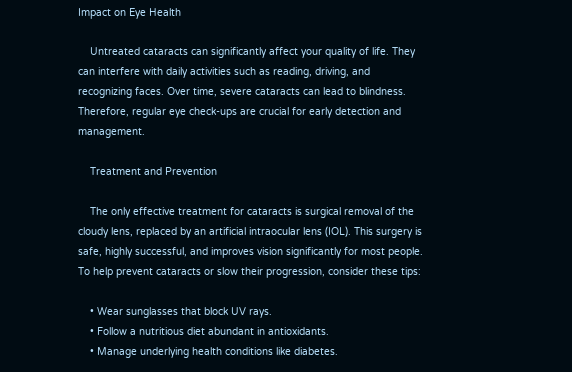Impact on Eye Health

    Untreated cataracts can significantly affect your quality of life. They can interfere with daily activities such as reading, driving, and recognizing faces. Over time, severe cataracts can lead to blindness. Therefore, regular eye check-ups are crucial for early detection and management.

    Treatment and Prevention

    The only effective treatment for cataracts is surgical removal of the cloudy lens, replaced by an artificial intraocular lens (IOL). This surgery is safe, highly successful, and improves vision significantly for most people. To help prevent cataracts or slow their progression, consider these tips:

    • Wear sunglasses that block UV rays.
    • Follow a nutritious diet abundant in antioxidants.
    • Manage underlying health conditions like diabetes.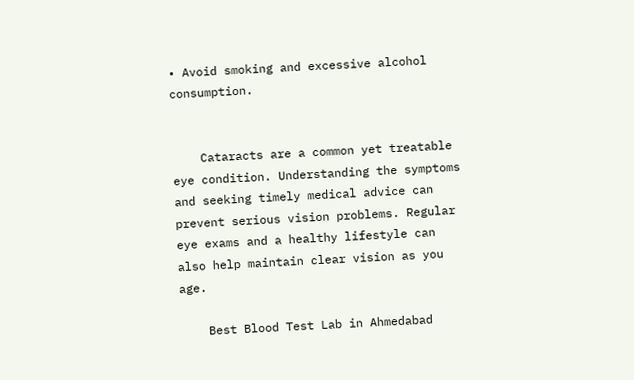• Avoid smoking and excessive alcohol consumption.


    Cataracts are a common yet treatable eye condition. Understanding the symptoms and seeking timely medical advice can prevent serious vision problems. Regular eye exams and a healthy lifestyle can also help maintain clear vision as you age.

    Best Blood Test Lab in Ahmedabad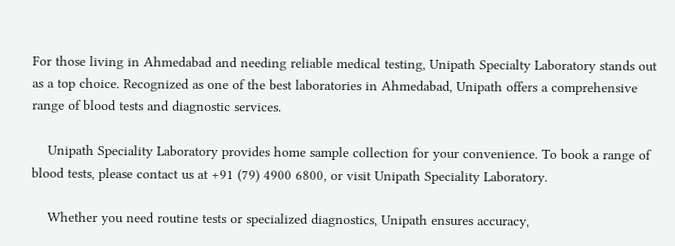For those living in Ahmedabad and needing reliable medical testing, Unipath Specialty Laboratory stands out as a top choice. Recognized as one of the best laboratories in Ahmedabad, Unipath offers a comprehensive range of blood tests and diagnostic services.

    Unipath Speciality Laboratory provides home sample collection for your convenience. To book a range of blood tests, please contact us at +91 (79) 4900 6800, or visit Unipath Speciality Laboratory.

    Whether you need routine tests or specialized diagnostics, Unipath ensures accuracy,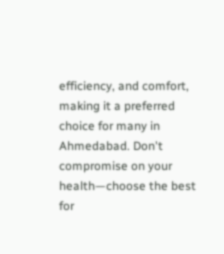efficiency, and comfort, making it a preferred choice for many in Ahmedabad. Don't compromise on your health—choose the best for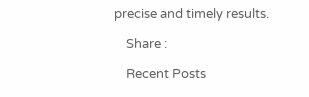precise and timely results.

    Share :

    Recent Posts